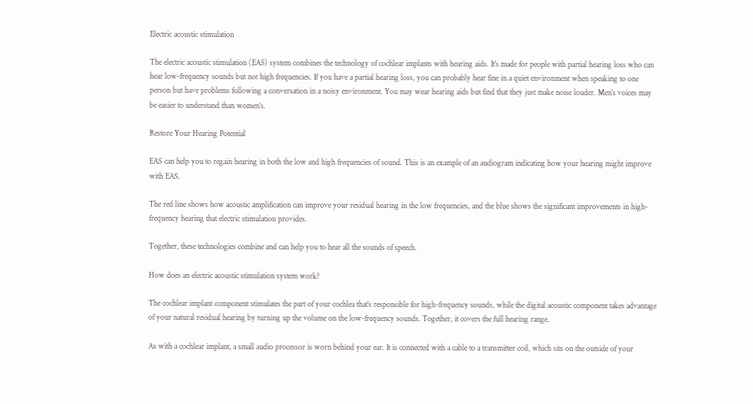Electric acoustic stimulation

The electric acoustic stimulation (EAS) system combines the technology of cochlear implants with hearing aids. It’s made for people with partial hearing loss who can hear low-frequency sounds but not high frequencies. If you have a partial hearing loss, you can probably hear fine in a quiet environment when speaking to one person but have problems following a conversation in a noisy environment. You may wear hearing aids but find that they just make noise louder. Men’s voices may be easier to understand than women’s.

Restore Your Hearing Potential

EAS can help you to regain hearing in both the low and high frequencies of sound. This is an example of an audiogram indicating how your hearing might improve with EAS.

The red line shows how acoustic amplification can improve your residual hearing in the low frequencies, and the blue shows the significant improvements in high-frequency hearing that electric stimulation provides.

Together, these technologies combine and can help you to hear all the sounds of speech.

How does an electric acoustic stimulation system work?

The cochlear implant component stimulates the part of your cochlea that’s responsible for high-frequency sounds, while the digital acoustic component takes advantage of your natural residual hearing by turning up the volume on the low-frequency sounds. Together, it covers the full hearing range.

As with a cochlear implant, a small audio processor is worn behind your ear. It is connected with a cable to a transmitter coil, which sits on the outside of your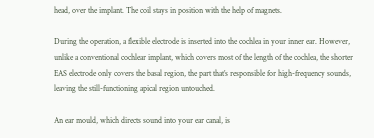head, over the implant. The coil stays in position with the help of magnets.

During the operation, a flexible electrode is inserted into the cochlea in your inner ear. However, unlike a conventional cochlear implant, which covers most of the length of the cochlea, the shorter EAS electrode only covers the basal region, the part that’s responsible for high-frequency sounds, leaving the still-functioning apical region untouched.

An ear mould, which directs sound into your ear canal, is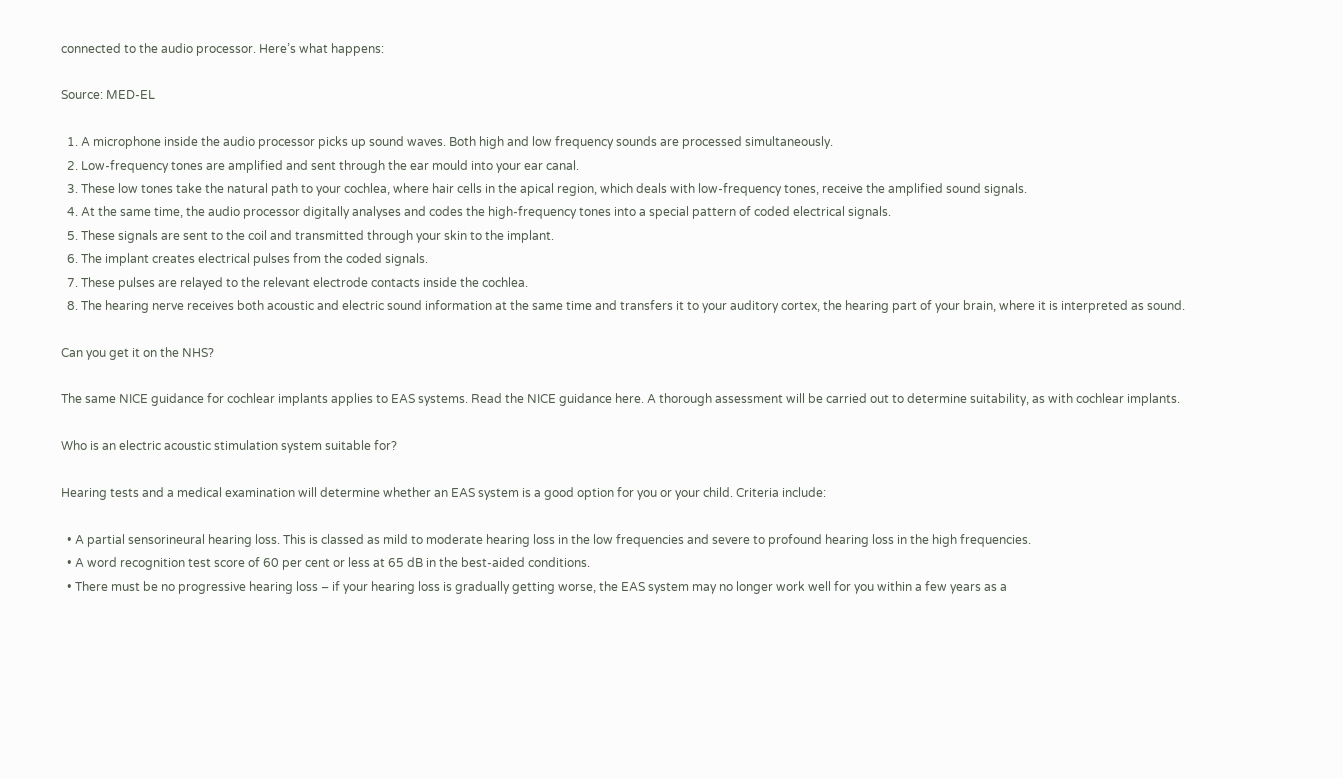connected to the audio processor. Here’s what happens:

Source: MED-EL

  1. A microphone inside the audio processor picks up sound waves. Both high and low frequency sounds are processed simultaneously.
  2. Low-frequency tones are amplified and sent through the ear mould into your ear canal.
  3. These low tones take the natural path to your cochlea, where hair cells in the apical region, which deals with low-frequency tones, receive the amplified sound signals.
  4. At the same time, the audio processor digitally analyses and codes the high-frequency tones into a special pattern of coded electrical signals.
  5. These signals are sent to the coil and transmitted through your skin to the implant.
  6. The implant creates electrical pulses from the coded signals.
  7. These pulses are relayed to the relevant electrode contacts inside the cochlea.
  8. The hearing nerve receives both acoustic and electric sound information at the same time and transfers it to your auditory cortex, the hearing part of your brain, where it is interpreted as sound.

Can you get it on the NHS?

The same NICE guidance for cochlear implants applies to EAS systems. Read the NICE guidance here. A thorough assessment will be carried out to determine suitability, as with cochlear implants.

Who is an electric acoustic stimulation system suitable for?

Hearing tests and a medical examination will determine whether an EAS system is a good option for you or your child. Criteria include:

  • A partial sensorineural hearing loss. This is classed as mild to moderate hearing loss in the low frequencies and severe to profound hearing loss in the high frequencies.
  • A word recognition test score of 60 per cent or less at 65 dB in the best-aided conditions.
  • There must be no progressive hearing loss – if your hearing loss is gradually getting worse, the EAS system may no longer work well for you within a few years as a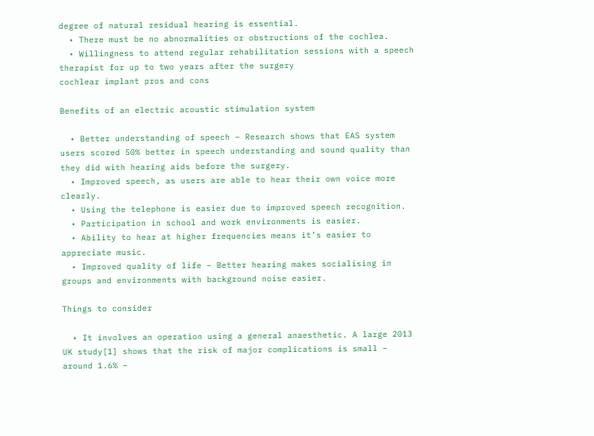degree of natural residual hearing is essential.
  • There must be no abnormalities or obstructions of the cochlea.
  • Willingness to attend regular rehabilitation sessions with a speech therapist for up to two years after the surgery
cochlear implant pros and cons

Benefits of an electric acoustic stimulation system

  • Better understanding of speech – Research shows that EAS system users scored 50% better in speech understanding and sound quality than they did with hearing aids before the surgery.
  • Improved speech, as users are able to hear their own voice more clearly.
  • Using the telephone is easier due to improved speech recognition.
  • Participation in school and work environments is easier.
  • Ability to hear at higher frequencies means it’s easier to appreciate music.
  • Improved quality of life – Better hearing makes socialising in groups and environments with background noise easier.

Things to consider

  • It involves an operation using a general anaesthetic. A large 2013 UK study[1] shows that the risk of major complications is small – around 1.6% –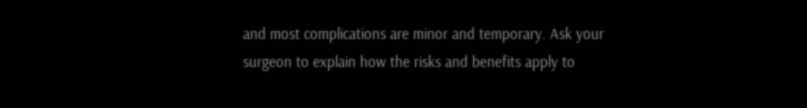and most complications are minor and temporary. Ask your surgeon to explain how the risks and benefits apply to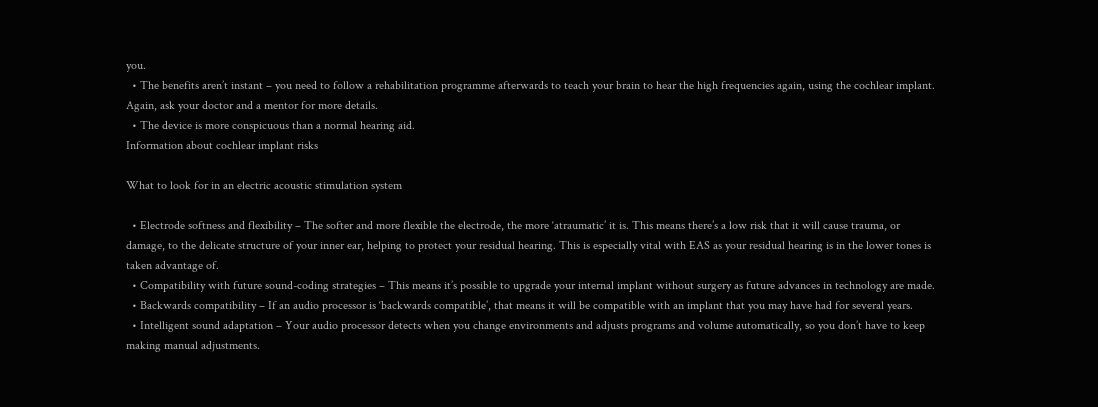you.
  • The benefits aren’t instant – you need to follow a rehabilitation programme afterwards to teach your brain to hear the high frequencies again, using the cochlear implant. Again, ask your doctor and a mentor for more details.
  • The device is more conspicuous than a normal hearing aid.
Information about cochlear implant risks

What to look for in an electric acoustic stimulation system

  • Electrode softness and flexibility – The softer and more flexible the electrode, the more ‘atraumatic’ it is. This means there’s a low risk that it will cause trauma, or damage, to the delicate structure of your inner ear, helping to protect your residual hearing. This is especially vital with EAS as your residual hearing is in the lower tones is taken advantage of.
  • Compatibility with future sound-coding strategies – This means it’s possible to upgrade your internal implant without surgery as future advances in technology are made.
  • Backwards compatibility – If an audio processor is ‘backwards compatible’, that means it will be compatible with an implant that you may have had for several years.
  • Intelligent sound adaptation – Your audio processor detects when you change environments and adjusts programs and volume automatically, so you don’t have to keep making manual adjustments.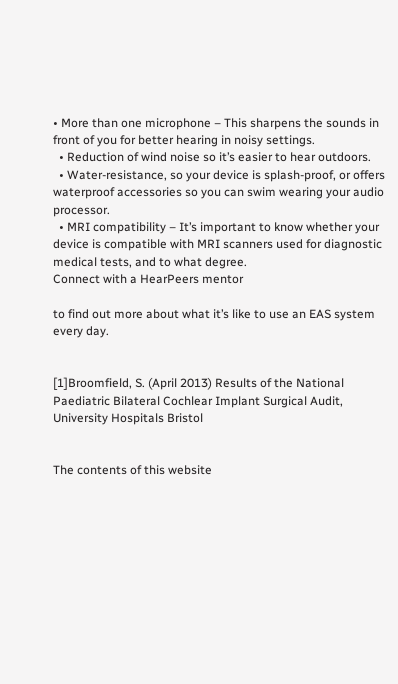• More than one microphone – This sharpens the sounds in front of you for better hearing in noisy settings.
  • Reduction of wind noise so it’s easier to hear outdoors.
  • Water-resistance, so your device is splash-proof, or offers waterproof accessories so you can swim wearing your audio processor.
  • MRI compatibility – It’s important to know whether your device is compatible with MRI scanners used for diagnostic medical tests, and to what degree.
Connect with a HearPeers mentor

to find out more about what it’s like to use an EAS system every day.


[1]Broomfield, S. (April 2013) Results of the National Paediatric Bilateral Cochlear Implant Surgical Audit, University Hospitals Bristol


The contents of this website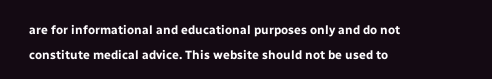are for informational and educational purposes only and do not constitute medical advice. This website should not be used to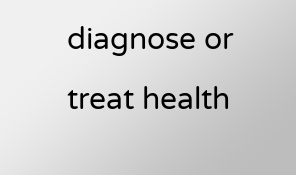diagnose or treat health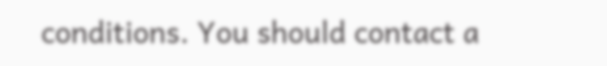conditions. You should contact a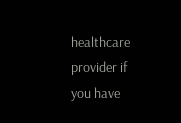healthcare provider if you have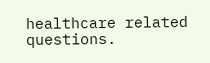healthcare related questions.